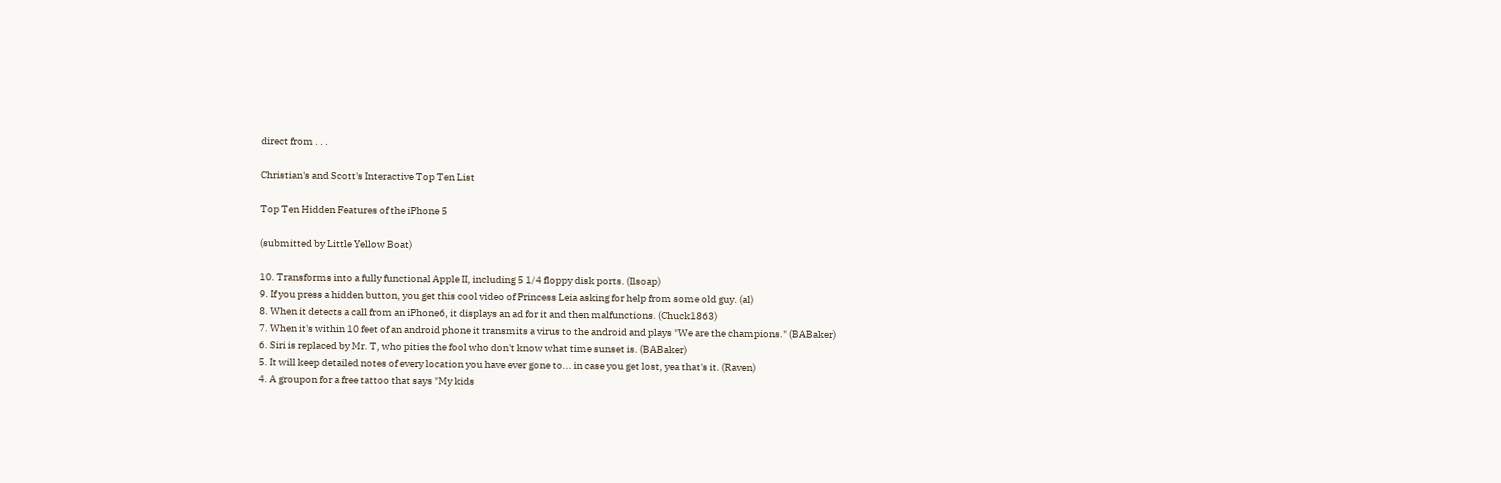direct from . . .

Christian's and Scott's Interactive Top Ten List

Top Ten Hidden Features of the iPhone 5

(submitted by Little Yellow Boat)

10. Transforms into a fully functional Apple II, including 5 1/4 floppy disk ports. (Ilsoap)
9. If you press a hidden button, you get this cool video of Princess Leia asking for help from some old guy. (al)
8. When it detects a call from an iPhone6, it displays an ad for it and then malfunctions. (Chuck1863)
7. When it's within 10 feet of an android phone it transmits a virus to the android and plays "We are the champions." (BABaker)
6. Siri is replaced by Mr. T, who pities the fool who don't know what time sunset is. (BABaker)
5. It will keep detailed notes of every location you have ever gone to... in case you get lost, yea that's it. (Raven)
4. A groupon for a free tattoo that says "My kids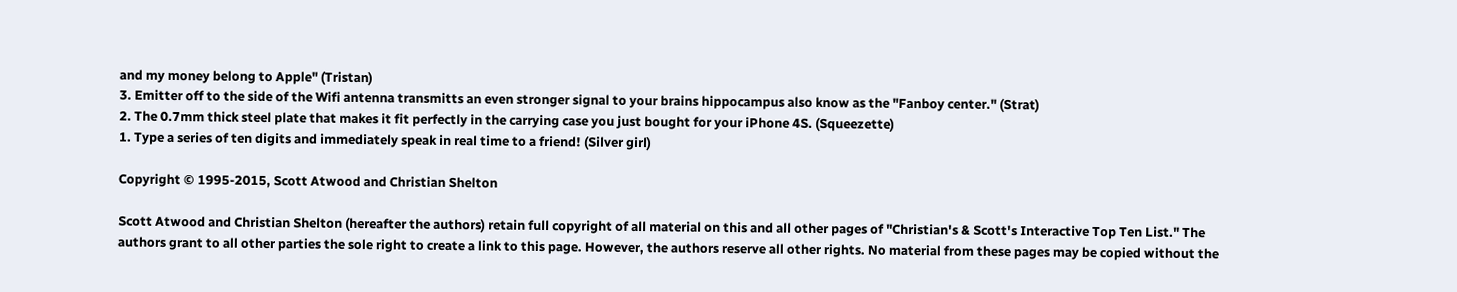and my money belong to Apple" (Tristan)
3. Emitter off to the side of the Wifi antenna transmitts an even stronger signal to your brains hippocampus also know as the "Fanboy center." (Strat)
2. The 0.7mm thick steel plate that makes it fit perfectly in the carrying case you just bought for your iPhone 4S. (Squeezette)
1. Type a series of ten digits and immediately speak in real time to a friend! (Silver girl)

Copyright © 1995-2015, Scott Atwood and Christian Shelton

Scott Atwood and Christian Shelton (hereafter the authors) retain full copyright of all material on this and all other pages of "Christian's & Scott's Interactive Top Ten List." The authors grant to all other parties the sole right to create a link to this page. However, the authors reserve all other rights. No material from these pages may be copied without the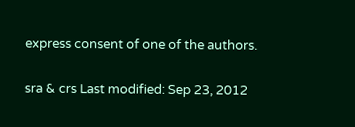express consent of one of the authors.

sra & crs Last modified: Sep 23, 2012